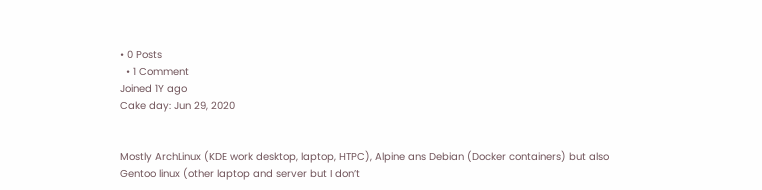• 0 Posts
  • 1 Comment
Joined 1Y ago
Cake day: Jun 29, 2020


Mostly ArchLinux (KDE work desktop, laptop, HTPC), Alpine ans Debian (Docker containers) but also Gentoo linux (other laptop and server but I don’t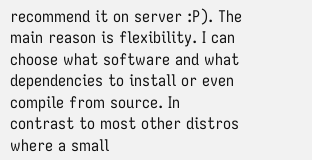recommend it on server :P). The main reason is flexibility. I can choose what software and what dependencies to install or even compile from source. In contrast to most other distros where a small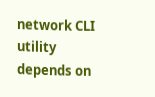network CLI utility depends on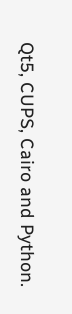Qt5, CUPS, Cairo and Python.